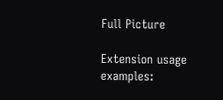Full Picture

Extension usage examples: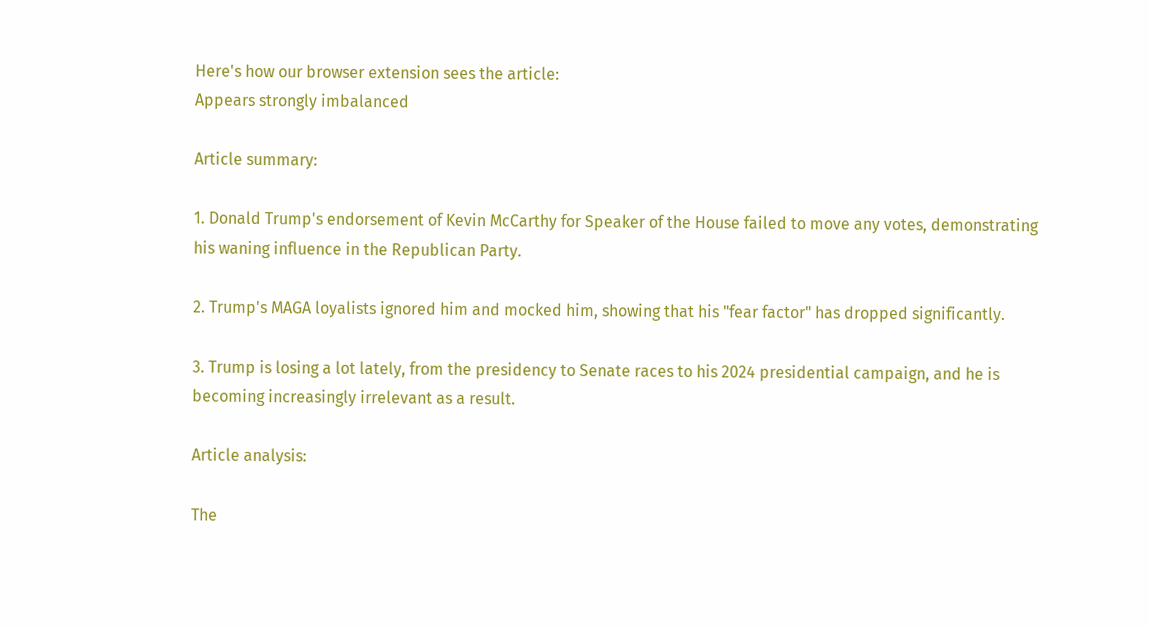Here's how our browser extension sees the article:
Appears strongly imbalanced

Article summary:

1. Donald Trump's endorsement of Kevin McCarthy for Speaker of the House failed to move any votes, demonstrating his waning influence in the Republican Party.

2. Trump's MAGA loyalists ignored him and mocked him, showing that his "fear factor" has dropped significantly.

3. Trump is losing a lot lately, from the presidency to Senate races to his 2024 presidential campaign, and he is becoming increasingly irrelevant as a result.

Article analysis:

The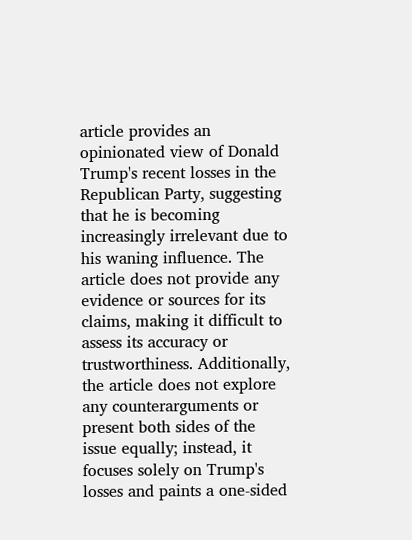article provides an opinionated view of Donald Trump's recent losses in the Republican Party, suggesting that he is becoming increasingly irrelevant due to his waning influence. The article does not provide any evidence or sources for its claims, making it difficult to assess its accuracy or trustworthiness. Additionally, the article does not explore any counterarguments or present both sides of the issue equally; instead, it focuses solely on Trump's losses and paints a one-sided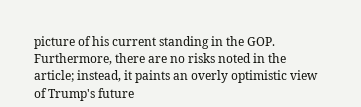picture of his current standing in the GOP. Furthermore, there are no risks noted in the article; instead, it paints an overly optimistic view of Trump's future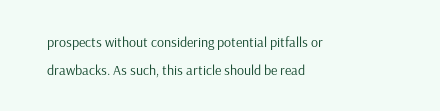prospects without considering potential pitfalls or drawbacks. As such, this article should be read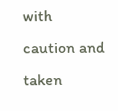with caution and taken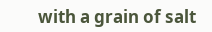with a grain of salt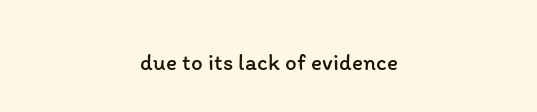due to its lack of evidence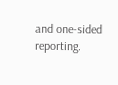and one-sided reporting.